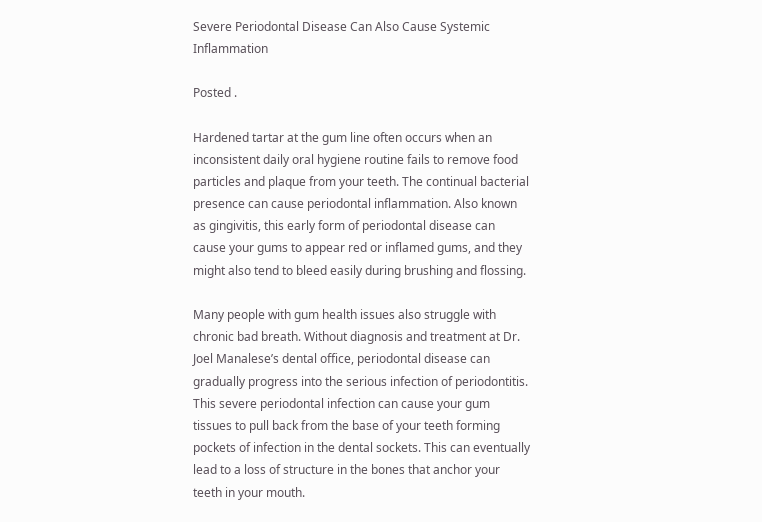Severe Periodontal Disease Can Also Cause Systemic Inflammation

Posted .

Hardened tartar at the gum line often occurs when an inconsistent daily oral hygiene routine fails to remove food particles and plaque from your teeth. The continual bacterial presence can cause periodontal inflammation. Also known as gingivitis, this early form of periodontal disease can cause your gums to appear red or inflamed gums, and they might also tend to bleed easily during brushing and flossing.

Many people with gum health issues also struggle with chronic bad breath. Without diagnosis and treatment at Dr. Joel Manalese’s dental office, periodontal disease can gradually progress into the serious infection of periodontitis. This severe periodontal infection can cause your gum tissues to pull back from the base of your teeth forming pockets of infection in the dental sockets. This can eventually lead to a loss of structure in the bones that anchor your teeth in your mouth.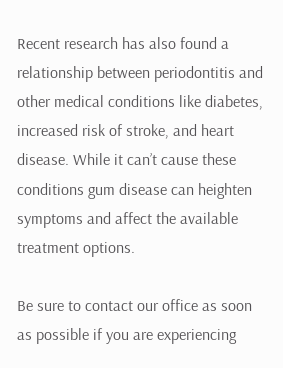Recent research has also found a relationship between periodontitis and other medical conditions like diabetes, increased risk of stroke, and heart disease. While it can’t cause these conditions gum disease can heighten symptoms and affect the available treatment options.

Be sure to contact our office as soon as possible if you are experiencing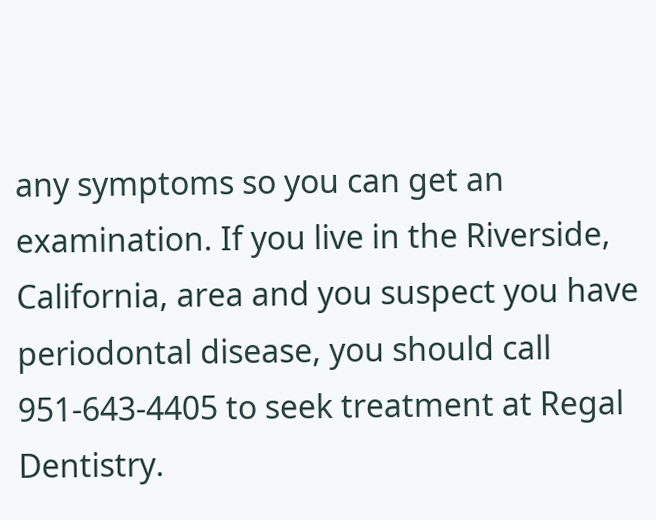any symptoms so you can get an examination. If you live in the Riverside, California, area and you suspect you have periodontal disease, you should call 951-643-4405 to seek treatment at Regal Dentistry.